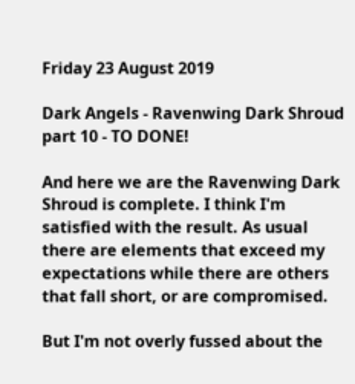Friday 23 August 2019

Dark Angels - Ravenwing Dark Shroud part 10 - TO DONE!

And here we are the Ravenwing Dark Shroud is complete. I think I'm satisfied with the result. As usual there are elements that exceed my expectations while there are others that fall short, or are compromised.

But I'm not overly fussed about the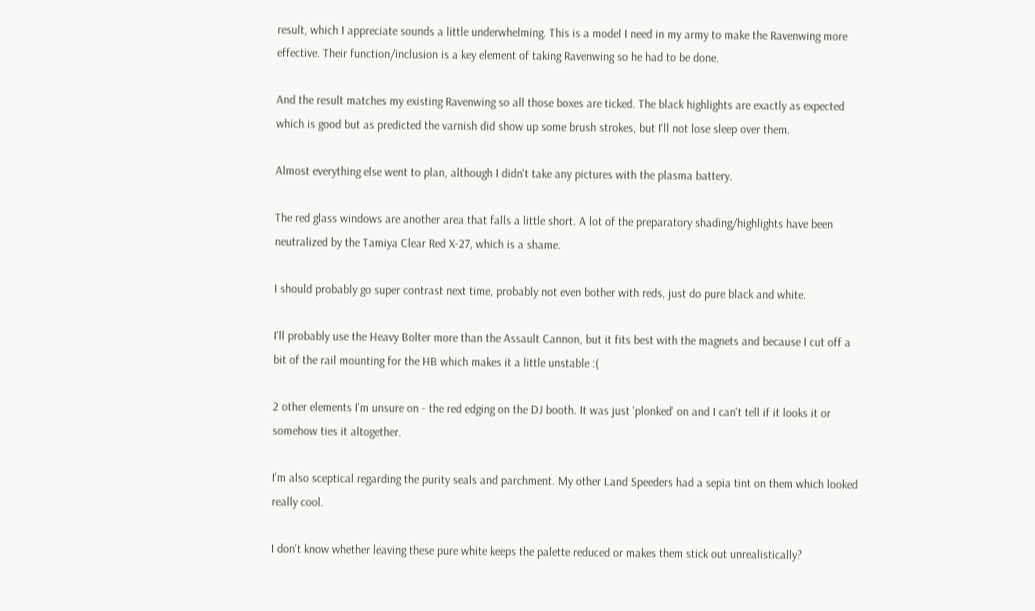result, which I appreciate sounds a little underwhelming. This is a model I need in my army to make the Ravenwing more effective. Their function/inclusion is a key element of taking Ravenwing so he had to be done.

And the result matches my existing Ravenwing so all those boxes are ticked. The black highlights are exactly as expected which is good but as predicted the varnish did show up some brush strokes, but I'll not lose sleep over them.

Almost everything else went to plan, although I didn't take any pictures with the plasma battery.

The red glass windows are another area that falls a little short. A lot of the preparatory shading/highlights have been neutralized by the Tamiya Clear Red X-27, which is a shame.

I should probably go super contrast next time, probably not even bother with reds, just do pure black and white.

I'll probably use the Heavy Bolter more than the Assault Cannon, but it fits best with the magnets and because I cut off a bit of the rail mounting for the HB which makes it a little unstable :(

2 other elements I'm unsure on - the red edging on the DJ booth. It was just 'plonked' on and I can't tell if it looks it or somehow ties it altogether.

I'm also sceptical regarding the purity seals and parchment. My other Land Speeders had a sepia tint on them which looked really cool.

I don't know whether leaving these pure white keeps the palette reduced or makes them stick out unrealistically?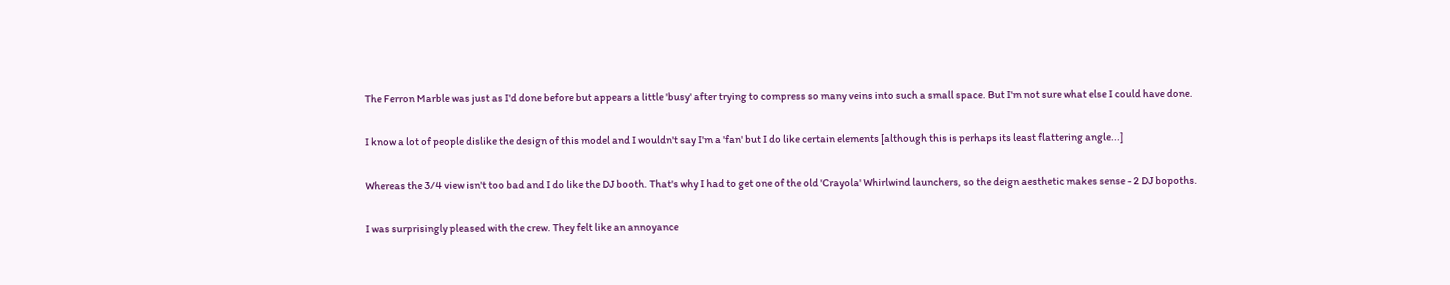The Ferron Marble was just as I'd done before but appears a little 'busy' after trying to compress so many veins into such a small space. But I'm not sure what else I could have done.

I know a lot of people dislike the design of this model and I wouldn't say I'm a 'fan' but I do like certain elements [although this is perhaps its least flattering angle...]

Whereas the 3/4 view isn't too bad and I do like the DJ booth. That's why I had to get one of the old 'Crayola' Whirlwind launchers, so the deign aesthetic makes sense - 2 DJ bopoths.

I was surprisingly pleased with the crew. They felt like an annoyance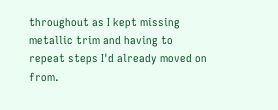throughout as I kept missing metallic trim and having to repeat steps I'd already moved on from.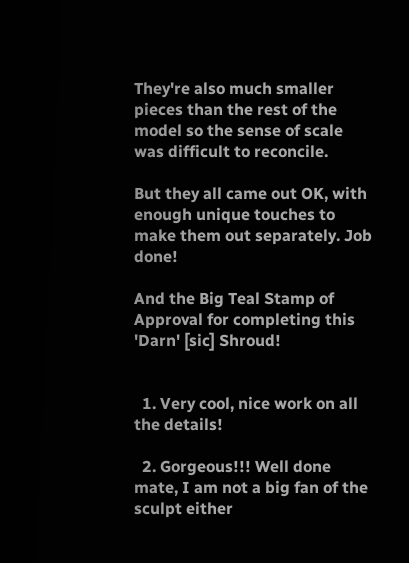They're also much smaller pieces than the rest of the model so the sense of scale was difficult to reconcile.

But they all came out OK, with enough unique touches to make them out separately. Job done!

And the Big Teal Stamp of Approval for completing this 'Darn' [sic] Shroud!


  1. Very cool, nice work on all the details!

  2. Gorgeous!!! Well done mate, I am not a big fan of the sculpt either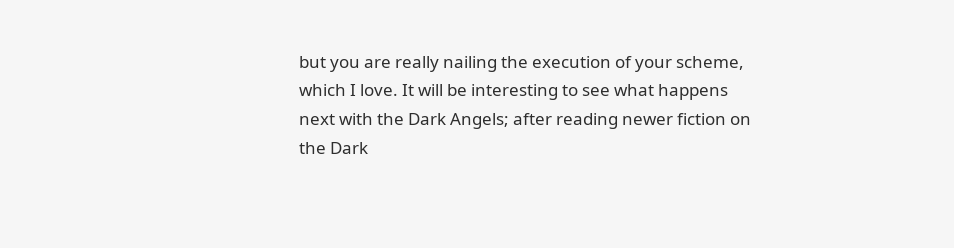but you are really nailing the execution of your scheme, which I love. It will be interesting to see what happens next with the Dark Angels; after reading newer fiction on the Dark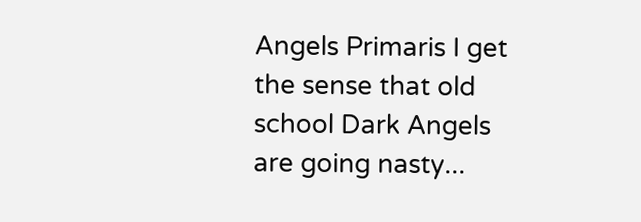Angels Primaris I get the sense that old school Dark Angels are going nasty...